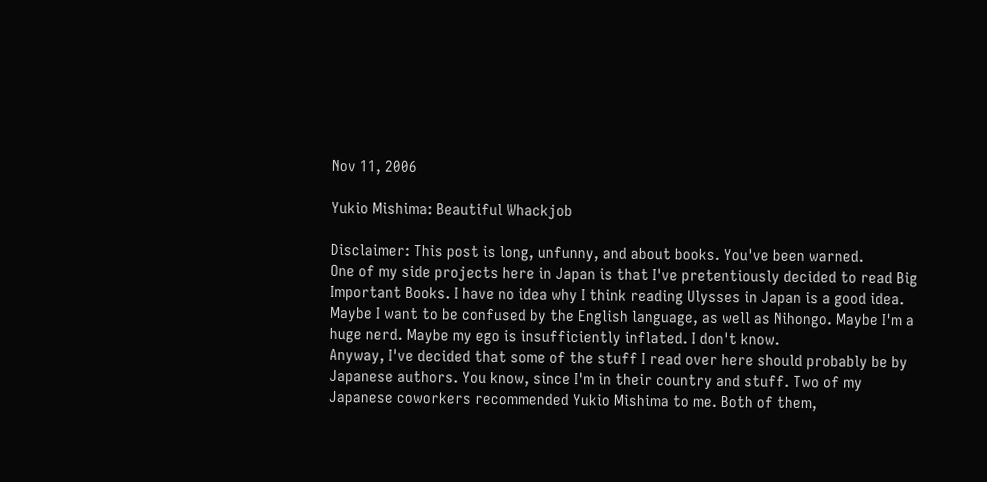Nov 11, 2006

Yukio Mishima: Beautiful Whackjob

Disclaimer: This post is long, unfunny, and about books. You've been warned.
One of my side projects here in Japan is that I've pretentiously decided to read Big Important Books. I have no idea why I think reading Ulysses in Japan is a good idea. Maybe I want to be confused by the English language, as well as Nihongo. Maybe I'm a huge nerd. Maybe my ego is insufficiently inflated. I don't know.
Anyway, I've decided that some of the stuff I read over here should probably be by Japanese authors. You know, since I'm in their country and stuff. Two of my Japanese coworkers recommended Yukio Mishima to me. Both of them,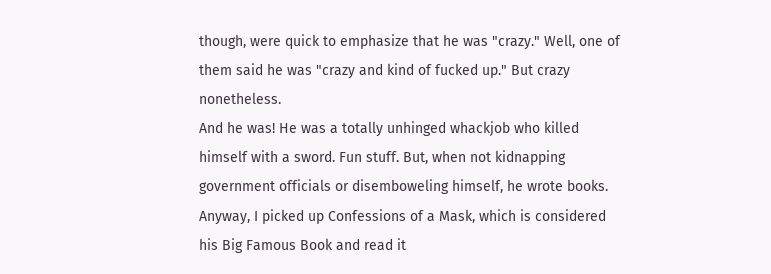though, were quick to emphasize that he was "crazy." Well, one of them said he was "crazy and kind of fucked up." But crazy nonetheless.
And he was! He was a totally unhinged whackjob who killed himself with a sword. Fun stuff. But, when not kidnapping government officials or disemboweling himself, he wrote books.
Anyway, I picked up Confessions of a Mask, which is considered his Big Famous Book and read it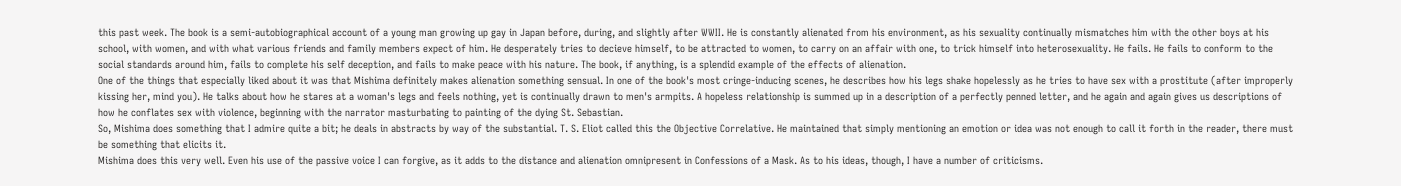this past week. The book is a semi-autobiographical account of a young man growing up gay in Japan before, during, and slightly after WWII. He is constantly alienated from his environment, as his sexuality continually mismatches him with the other boys at his school, with women, and with what various friends and family members expect of him. He desperately tries to decieve himself, to be attracted to women, to carry on an affair with one, to trick himself into heterosexuality. He fails. He fails to conform to the social standards around him, fails to complete his self deception, and fails to make peace with his nature. The book, if anything, is a splendid example of the effects of alienation.
One of the things that especially liked about it was that Mishima definitely makes alienation something sensual. In one of the book's most cringe-inducing scenes, he describes how his legs shake hopelessly as he tries to have sex with a prostitute (after improperly kissing her, mind you). He talks about how he stares at a woman's legs and feels nothing, yet is continually drawn to men's armpits. A hopeless relationship is summed up in a description of a perfectly penned letter, and he again and again gives us descriptions of how he conflates sex with violence, beginning with the narrator masturbating to painting of the dying St. Sebastian.
So, Mishima does something that I admire quite a bit; he deals in abstracts by way of the substantial. T. S. Eliot called this the Objective Correlative. He maintained that simply mentioning an emotion or idea was not enough to call it forth in the reader, there must be something that elicits it.
Mishima does this very well. Even his use of the passive voice I can forgive, as it adds to the distance and alienation omnipresent in Confessions of a Mask. As to his ideas, though, I have a number of criticisms.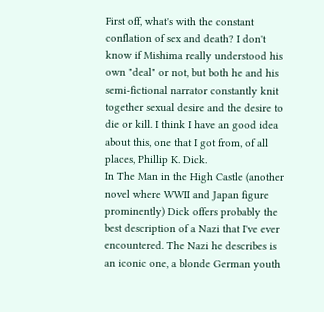First off, what's with the constant conflation of sex and death? I don't know if Mishima really understood his own "deal" or not, but both he and his semi-fictional narrator constantly knit together sexual desire and the desire to die or kill. I think I have an good idea about this, one that I got from, of all places, Phillip K. Dick.
In The Man in the High Castle (another novel where WWII and Japan figure prominently) Dick offers probably the best description of a Nazi that I've ever encountered. The Nazi he describes is an iconic one, a blonde German youth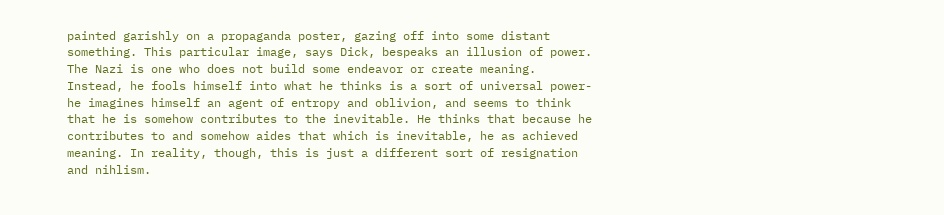painted garishly on a propaganda poster, gazing off into some distant something. This particular image, says Dick, bespeaks an illusion of power. The Nazi is one who does not build some endeavor or create meaning. Instead, he fools himself into what he thinks is a sort of universal power- he imagines himself an agent of entropy and oblivion, and seems to think that he is somehow contributes to the inevitable. He thinks that because he contributes to and somehow aides that which is inevitable, he as achieved meaning. In reality, though, this is just a different sort of resignation and nihlism.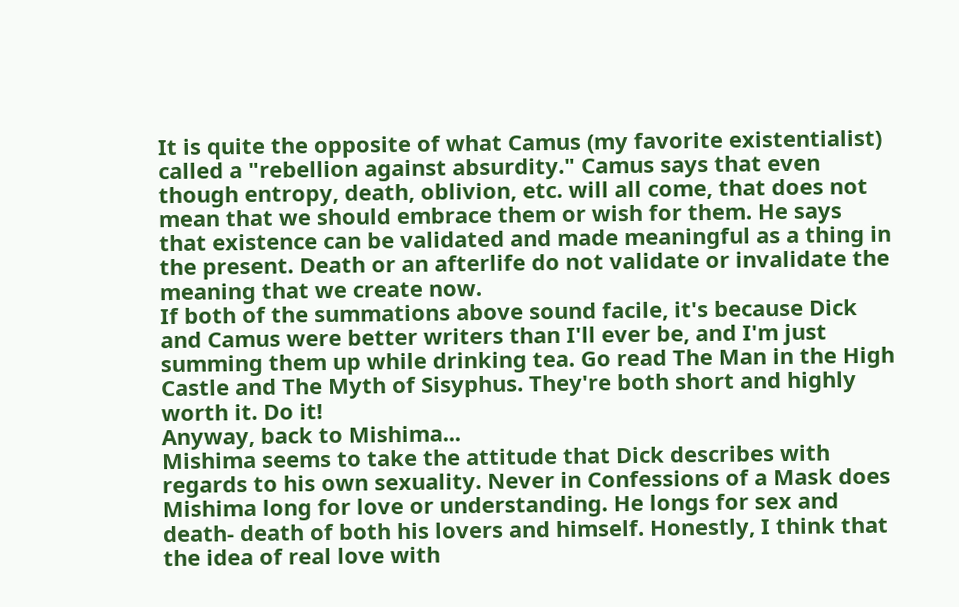It is quite the opposite of what Camus (my favorite existentialist) called a "rebellion against absurdity." Camus says that even though entropy, death, oblivion, etc. will all come, that does not mean that we should embrace them or wish for them. He says that existence can be validated and made meaningful as a thing in the present. Death or an afterlife do not validate or invalidate the meaning that we create now.
If both of the summations above sound facile, it's because Dick and Camus were better writers than I'll ever be, and I'm just summing them up while drinking tea. Go read The Man in the High Castle and The Myth of Sisyphus. They're both short and highly worth it. Do it!
Anyway, back to Mishima...
Mishima seems to take the attitude that Dick describes with regards to his own sexuality. Never in Confessions of a Mask does Mishima long for love or understanding. He longs for sex and death- death of both his lovers and himself. Honestly, I think that the idea of real love with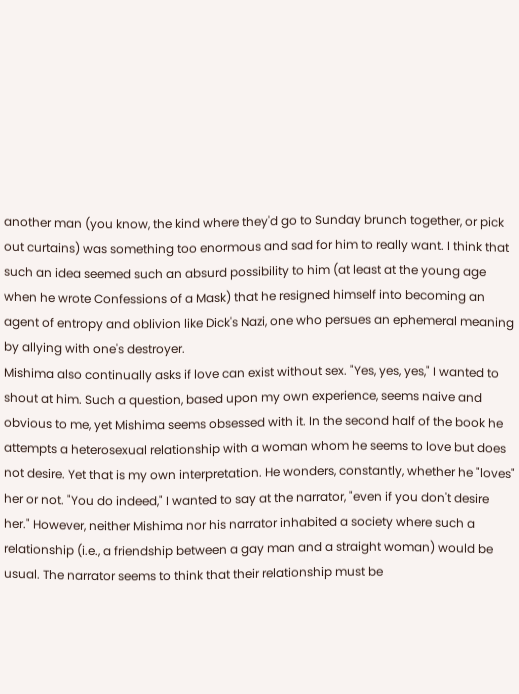another man (you know, the kind where they'd go to Sunday brunch together, or pick out curtains) was something too enormous and sad for him to really want. I think that such an idea seemed such an absurd possibility to him (at least at the young age when he wrote Confessions of a Mask) that he resigned himself into becoming an agent of entropy and oblivion like Dick's Nazi, one who persues an ephemeral meaning by allying with one's destroyer.
Mishima also continually asks if love can exist without sex. "Yes, yes, yes," I wanted to shout at him. Such a question, based upon my own experience, seems naive and obvious to me, yet Mishima seems obsessed with it. In the second half of the book he attempts a heterosexual relationship with a woman whom he seems to love but does not desire. Yet that is my own interpretation. He wonders, constantly, whether he "loves" her or not. "You do indeed," I wanted to say at the narrator, "even if you don't desire her." However, neither Mishima nor his narrator inhabited a society where such a relationship (i.e., a friendship between a gay man and a straight woman) would be usual. The narrator seems to think that their relationship must be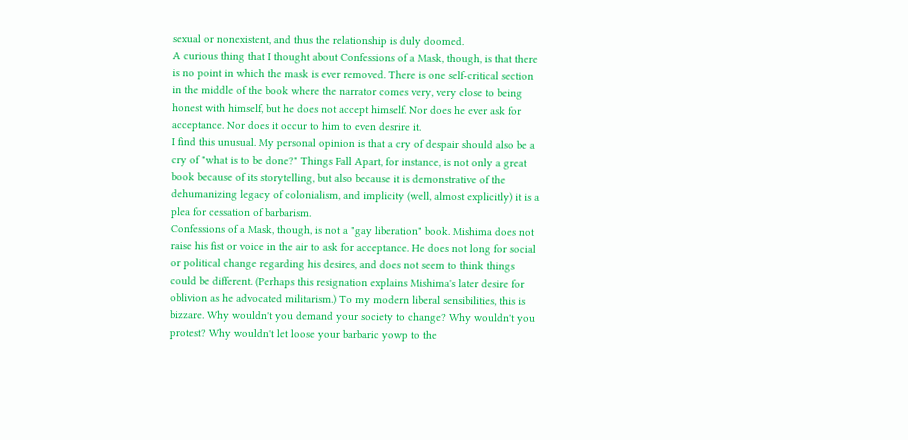sexual or nonexistent, and thus the relationship is duly doomed.
A curious thing that I thought about Confessions of a Mask, though, is that there is no point in which the mask is ever removed. There is one self-critical section in the middle of the book where the narrator comes very, very close to being honest with himself, but he does not accept himself. Nor does he ever ask for acceptance. Nor does it occur to him to even desrire it.
I find this unusual. My personal opinion is that a cry of despair should also be a cry of "what is to be done?" Things Fall Apart, for instance, is not only a great book because of its storytelling, but also because it is demonstrative of the dehumanizing legacy of colonialism, and implicity (well, almost explicitly) it is a plea for cessation of barbarism.
Confessions of a Mask, though, is not a "gay liberation" book. Mishima does not raise his fist or voice in the air to ask for acceptance. He does not long for social or political change regarding his desires, and does not seem to think things could be different. (Perhaps this resignation explains Mishima's later desire for oblivion as he advocated militarism.) To my modern liberal sensibilities, this is bizzare. Why wouldn't you demand your society to change? Why wouldn't you protest? Why wouldn't let loose your barbaric yowp to the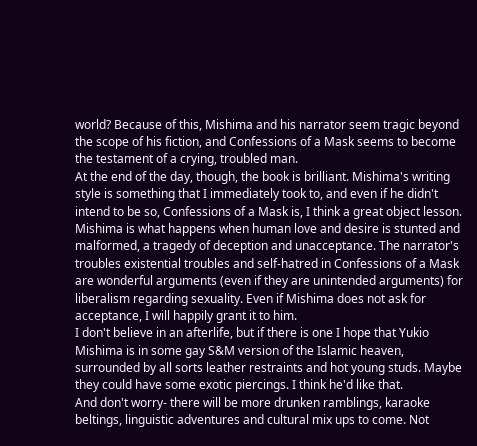world? Because of this, Mishima and his narrator seem tragic beyond the scope of his fiction, and Confessions of a Mask seems to become the testament of a crying, troubled man.
At the end of the day, though, the book is brilliant. Mishima's writing style is something that I immediately took to, and even if he didn't intend to be so, Confessions of a Mask is, I think a great object lesson. Mishima is what happens when human love and desire is stunted and malformed, a tragedy of deception and unacceptance. The narrator's troubles existential troubles and self-hatred in Confessions of a Mask are wonderful arguments (even if they are unintended arguments) for liberalism regarding sexuality. Even if Mishima does not ask for acceptance, I will happily grant it to him.
I don't believe in an afterlife, but if there is one I hope that Yukio Mishima is in some gay S&M version of the Islamic heaven, surrounded by all sorts leather restraints and hot young studs. Maybe they could have some exotic piercings. I think he'd like that.
And don't worry- there will be more drunken ramblings, karaoke beltings, linguistic adventures and cultural mix ups to come. Not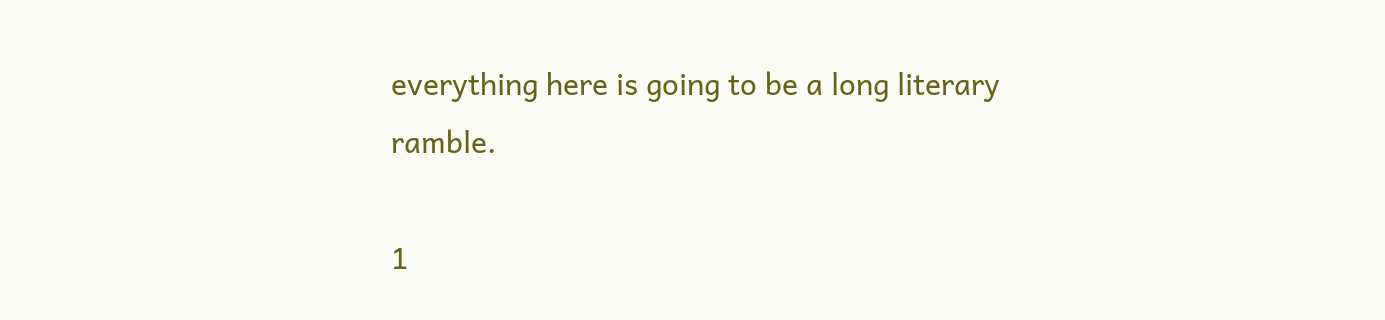everything here is going to be a long literary ramble.

1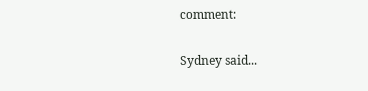comment:

Sydney said...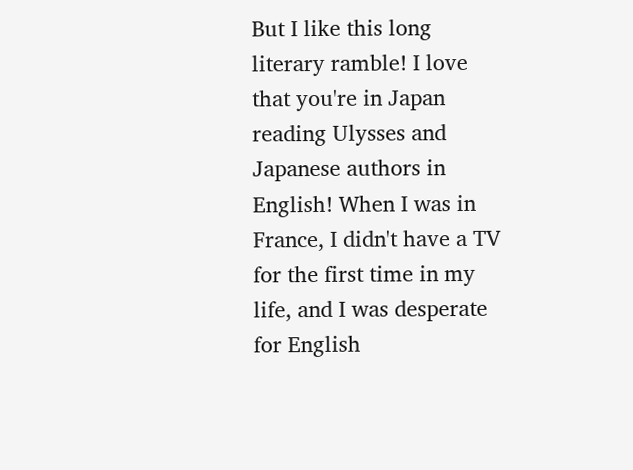But I like this long literary ramble! I love that you're in Japan reading Ulysses and Japanese authors in English! When I was in France, I didn't have a TV for the first time in my life, and I was desperate for English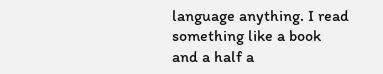language anything. I read something like a book and a half a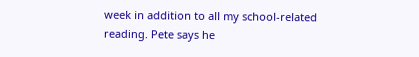week in addition to all my school-related reading. Pete says he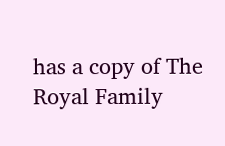has a copy of The Royal Family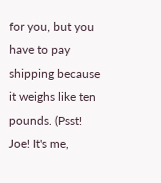for you, but you have to pay shipping because it weighs like ten pounds. (Psst! Joe! It's me,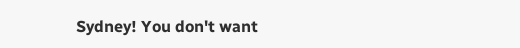Sydney! You don't want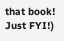that book! Just FYI!)